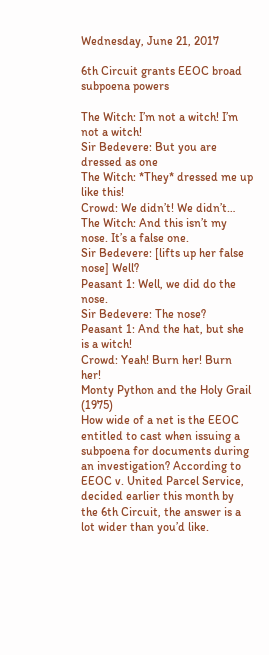Wednesday, June 21, 2017

6th Circuit grants EEOC broad subpoena powers

The Witch: I’m not a witch! I’m not a witch!
Sir Bedevere: But you are dressed as one
The Witch: *They* dressed me up like this!
Crowd: We didn’t! We didn’t…
The Witch: And this isn’t my nose. It’s a false one.
Sir Bedevere: [lifts up her false nose] Well?
Peasant 1: Well, we did do the nose.
Sir Bedevere: The nose?
Peasant 1: And the hat, but she is a witch!
Crowd: Yeah! Burn her! Burn her!
Monty Python and the Holy Grail (1975)
How wide of a net is the EEOC entitled to cast when issuing a subpoena for documents during an investigation? According to EEOC v. United Parcel Service, decided earlier this month by the 6th Circuit, the answer is a lot wider than you’d like.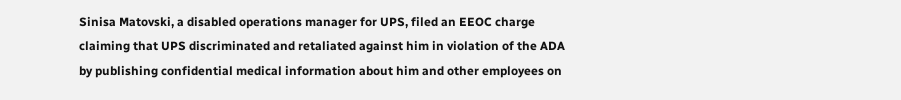Sinisa Matovski, a disabled operations manager for UPS, filed an EEOC charge claiming that UPS discriminated and retaliated against him in violation of the ADA by publishing confidential medical information about him and other employees on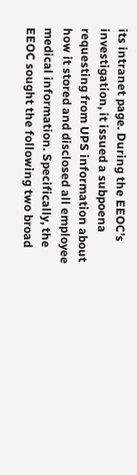its intranet page. During the EEOC’s investigation, it issued a subpoena requesting from UPS information about how it stored and disclosed all employee medical information. Specifically, the EEOC sought the following two broad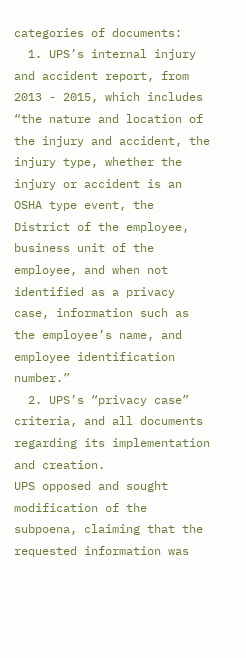categories of documents:
  1. UPS’s internal injury and accident report, from 2013 - 2015, which includes “the nature and location of the injury and accident, the injury type, whether the injury or accident is an OSHA type event, the District of the employee, business unit of the employee, and when not identified as a privacy case, information such as the employee’s name, and employee identification number.”
  2. UPS’s “privacy case” criteria, and all documents regarding its implementation and creation.
UPS opposed and sought modification of the subpoena, claiming that the requested information was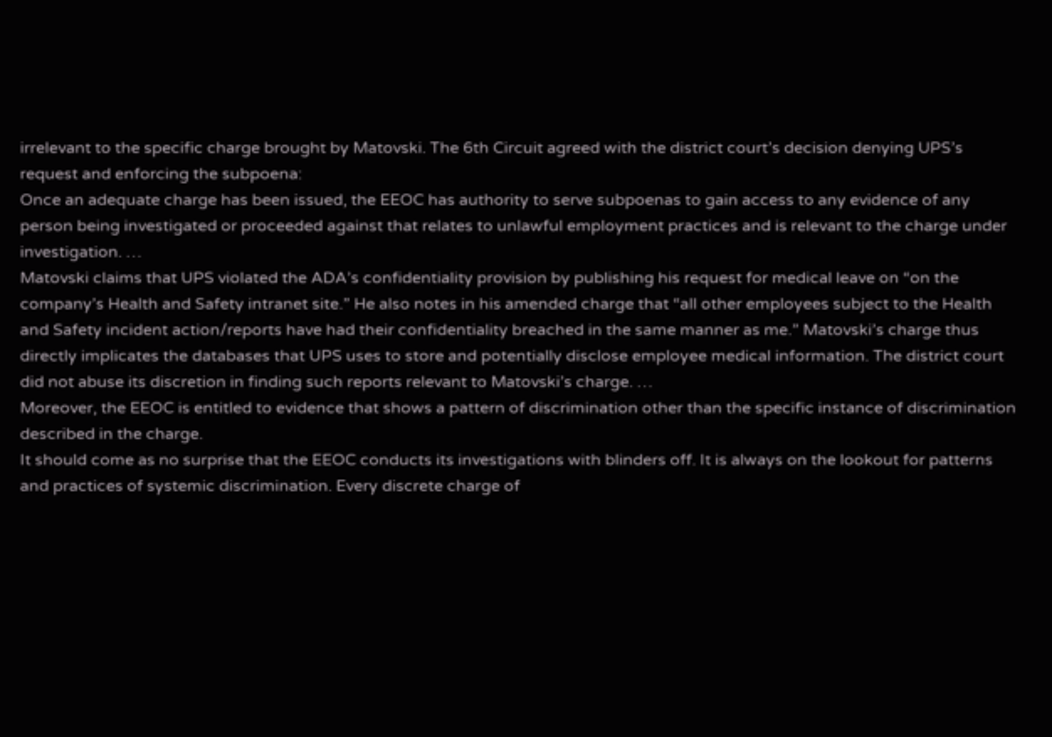irrelevant to the specific charge brought by Matovski. The 6th Circuit agreed with the district court’s decision denying UPS’s request and enforcing the subpoena:
Once an adequate charge has been issued, the EEOC has authority to serve subpoenas to gain access to any evidence of any person being investigated or proceeded against that relates to unlawful employment practices and is relevant to the charge under investigation. …
Matovski claims that UPS violated the ADA’s confidentiality provision by publishing his request for medical leave on “on the company’s Health and Safety intranet site.” He also notes in his amended charge that “all other employees subject to the Health and Safety incident action/reports have had their confidentiality breached in the same manner as me.” Matovski’s charge thus directly implicates the databases that UPS uses to store and potentially disclose employee medical information. The district court did not abuse its discretion in finding such reports relevant to Matovski’s charge. …
Moreover, the EEOC is entitled to evidence that shows a pattern of discrimination other than the specific instance of discrimination described in the charge.
It should come as no surprise that the EEOC conducts its investigations with blinders off. It is always on the lookout for patterns and practices of systemic discrimination. Every discrete charge of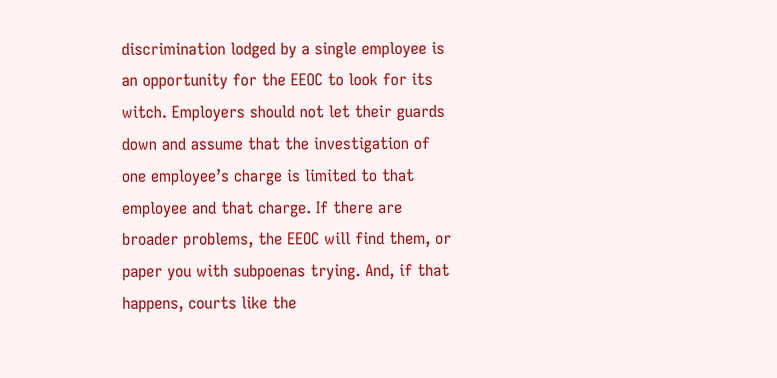discrimination lodged by a single employee is an opportunity for the EEOC to look for its witch. Employers should not let their guards down and assume that the investigation of one employee’s charge is limited to that employee and that charge. If there are broader problems, the EEOC will find them, or paper you with subpoenas trying. And, if that happens, courts like the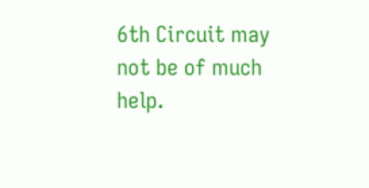6th Circuit may not be of much help.